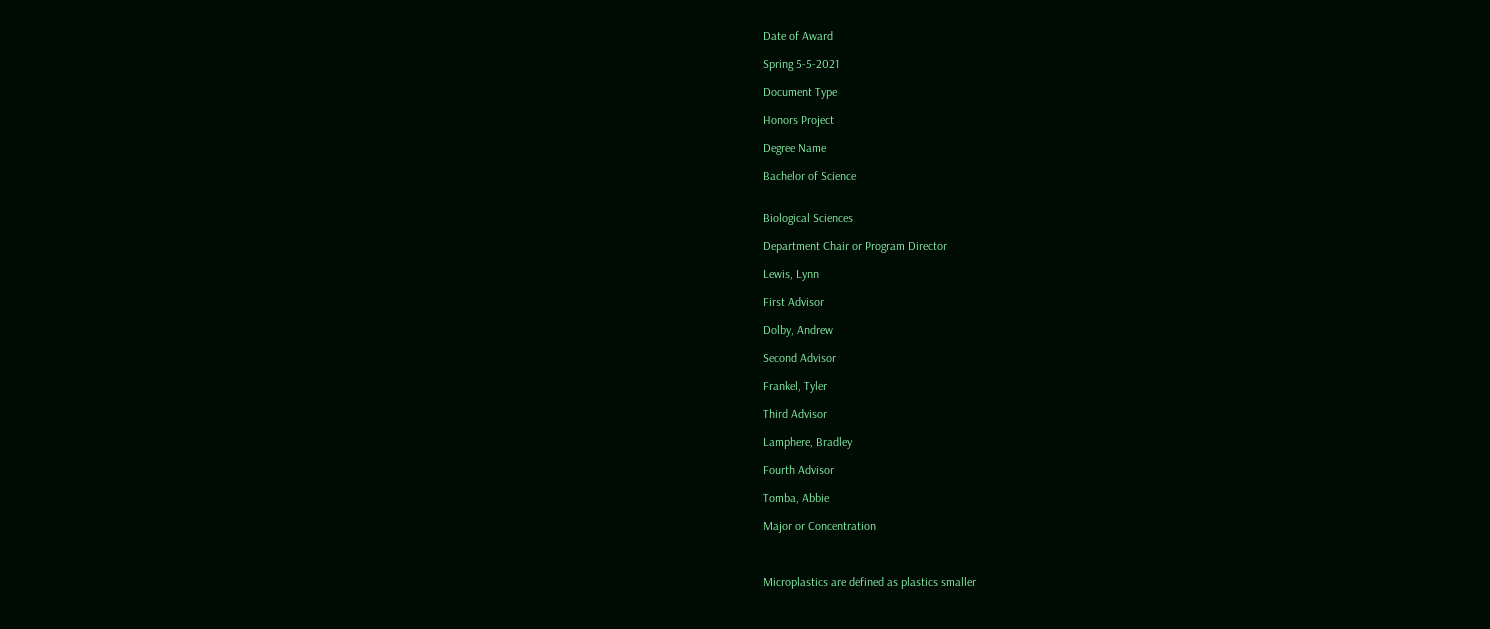Date of Award

Spring 5-5-2021

Document Type

Honors Project

Degree Name

Bachelor of Science


Biological Sciences

Department Chair or Program Director

Lewis, Lynn

First Advisor

Dolby, Andrew

Second Advisor

Frankel, Tyler

Third Advisor

Lamphere, Bradley

Fourth Advisor

Tomba, Abbie

Major or Concentration



Microplastics are defined as plastics smaller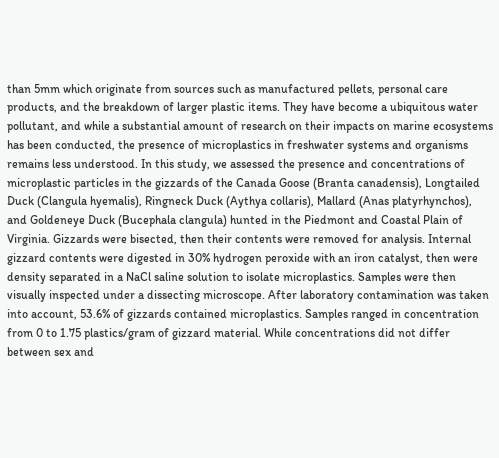than 5mm which originate from sources such as manufactured pellets, personal care products, and the breakdown of larger plastic items. They have become a ubiquitous water pollutant, and while a substantial amount of research on their impacts on marine ecosystems has been conducted, the presence of microplastics in freshwater systems and organisms remains less understood. In this study, we assessed the presence and concentrations of microplastic particles in the gizzards of the Canada Goose (Branta canadensis), Longtailed Duck (Clangula hyemalis), Ringneck Duck (Aythya collaris), Mallard (Anas platyrhynchos), and Goldeneye Duck (Bucephala clangula) hunted in the Piedmont and Coastal Plain of Virginia. Gizzards were bisected, then their contents were removed for analysis. Internal gizzard contents were digested in 30% hydrogen peroxide with an iron catalyst, then were density separated in a NaCl saline solution to isolate microplastics. Samples were then visually inspected under a dissecting microscope. After laboratory contamination was taken into account, 53.6% of gizzards contained microplastics. Samples ranged in concentration from 0 to 1.75 plastics/gram of gizzard material. While concentrations did not differ between sex and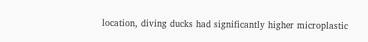location, diving ducks had significantly higher microplastic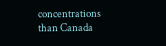concentrations than Canada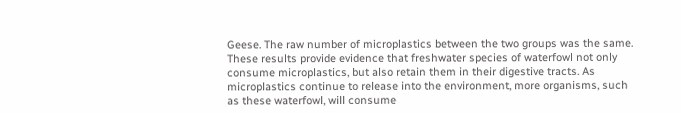Geese. The raw number of microplastics between the two groups was the same. These results provide evidence that freshwater species of waterfowl not only consume microplastics, but also retain them in their digestive tracts. As microplastics continue to release into the environment, more organisms, such as these waterfowl, will consume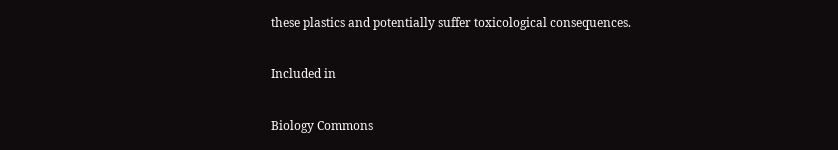these plastics and potentially suffer toxicological consequences.

Included in

Biology Commons